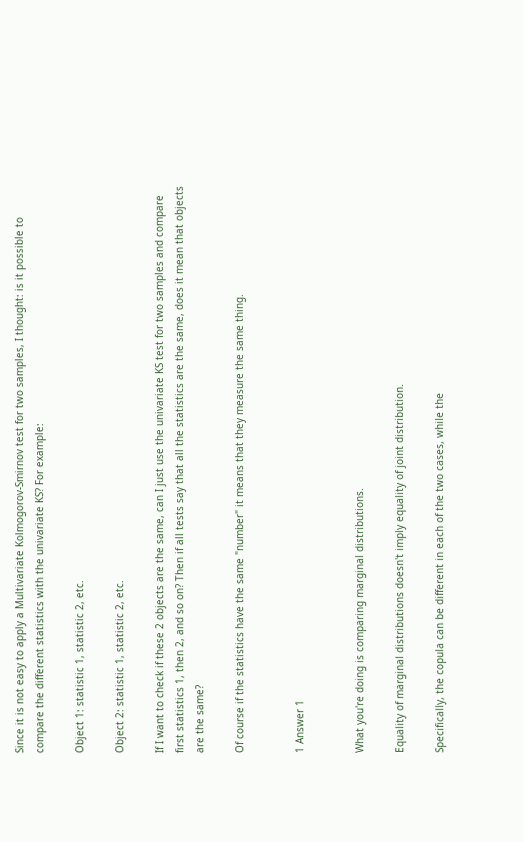Since it is not easy to apply a Multivariate Kolmogorov-Smirnov test for two samples, I thought: is it possible to compare the different statistics with the univariate KS? For example:

Object 1: statistic 1, statistic 2, etc.

Object 2: statistic 1, statistic 2, etc.

If I want to check if these 2 objects are the same, can I just use the univariate KS test for two samples and compare first statistics 1, then 2, and so on? Then if all tests say that all the statistics are the same, does it mean that objects are the same?

Of course if the statistics have the same "number" it means that they measure the same thing.


1 Answer 1


What you're doing is comparing marginal distributions.

Equality of marginal distributions doesn't imply equality of joint distribution.

Specifically, the copula can be different in each of the two cases, while the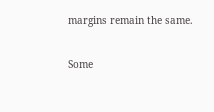margins remain the same.

Some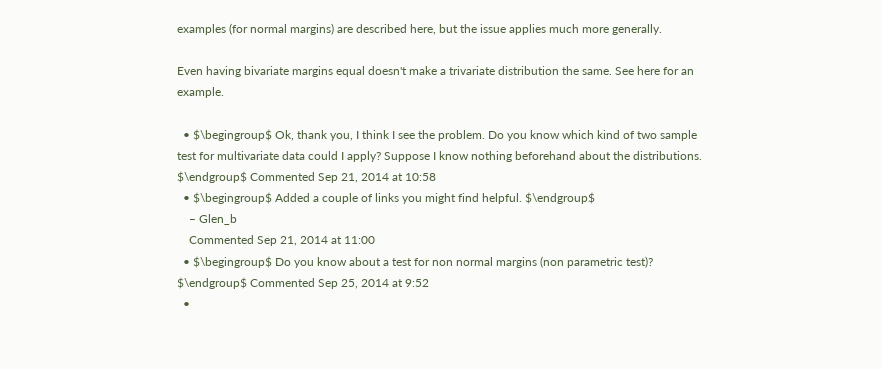examples (for normal margins) are described here, but the issue applies much more generally.

Even having bivariate margins equal doesn't make a trivariate distribution the same. See here for an example.

  • $\begingroup$ Ok, thank you, I think I see the problem. Do you know which kind of two sample test for multivariate data could I apply? Suppose I know nothing beforehand about the distributions. $\endgroup$ Commented Sep 21, 2014 at 10:58
  • $\begingroup$ Added a couple of links you might find helpful. $\endgroup$
    – Glen_b
    Commented Sep 21, 2014 at 11:00
  • $\begingroup$ Do you know about a test for non normal margins (non parametric test)? $\endgroup$ Commented Sep 25, 2014 at 9:52
  •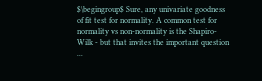$\begingroup$ Sure, any univariate goodness of fit test for normality. A common test for normality vs non-normality is the Shapiro-Wilk - but that invites the important question ...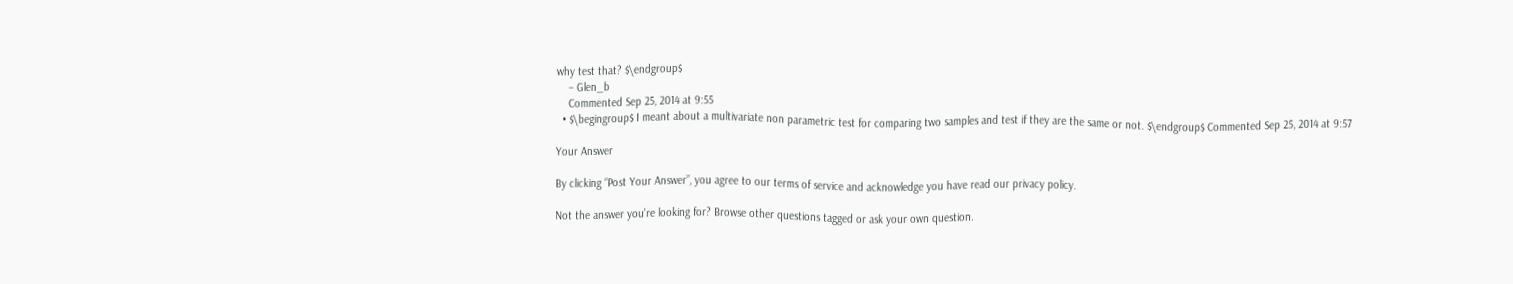why test that? $\endgroup$
    – Glen_b
    Commented Sep 25, 2014 at 9:55
  • $\begingroup$ I meant about a multivariate non parametric test for comparing two samples and test if they are the same or not. $\endgroup$ Commented Sep 25, 2014 at 9:57

Your Answer

By clicking “Post Your Answer”, you agree to our terms of service and acknowledge you have read our privacy policy.

Not the answer you're looking for? Browse other questions tagged or ask your own question.